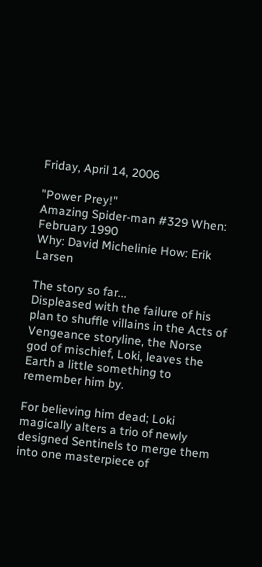Friday, April 14, 2006

"Power Prey!"
Amazing Spider-man #329 When: February 1990
Why: David Michelinie How: Erik Larsen

The story so far...
Displeased with the failure of his plan to shuffle villains in the Acts of Vengeance storyline, the Norse god of mischief, Loki, leaves the Earth a little something to remember him by.

For believing him dead; Loki magically alters a trio of newly designed Sentinels to merge them into one masterpiece of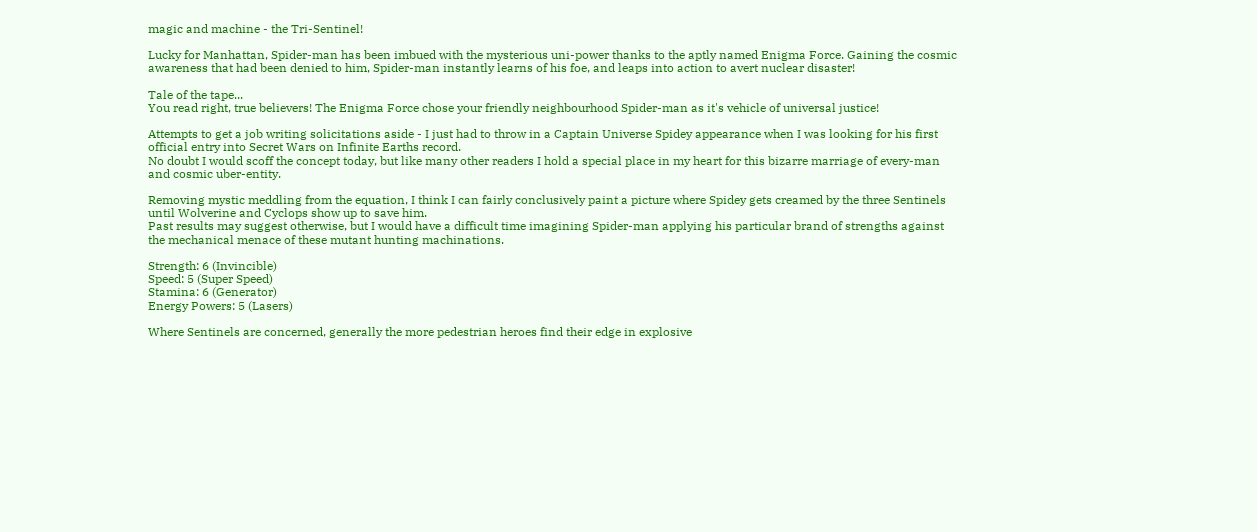magic and machine - the Tri-Sentinel!

Lucky for Manhattan, Spider-man has been imbued with the mysterious uni-power thanks to the aptly named Enigma Force. Gaining the cosmic awareness that had been denied to him, Spider-man instantly learns of his foe, and leaps into action to avert nuclear disaster!

Tale of the tape...
You read right, true believers! The Enigma Force chose your friendly neighbourhood Spider-man as it's vehicle of universal justice!

Attempts to get a job writing solicitations aside - I just had to throw in a Captain Universe Spidey appearance when I was looking for his first official entry into Secret Wars on Infinite Earths record.
No doubt I would scoff the concept today, but like many other readers I hold a special place in my heart for this bizarre marriage of every-man and cosmic uber-entity.

Removing mystic meddling from the equation, I think I can fairly conclusively paint a picture where Spidey gets creamed by the three Sentinels until Wolverine and Cyclops show up to save him.
Past results may suggest otherwise, but I would have a difficult time imagining Spider-man applying his particular brand of strengths against the mechanical menace of these mutant hunting machinations.

Strength: 6 (Invincible)
Speed: 5 (Super Speed)
Stamina: 6 (Generator)
Energy Powers: 5 (Lasers)

Where Sentinels are concerned, generally the more pedestrian heroes find their edge in explosive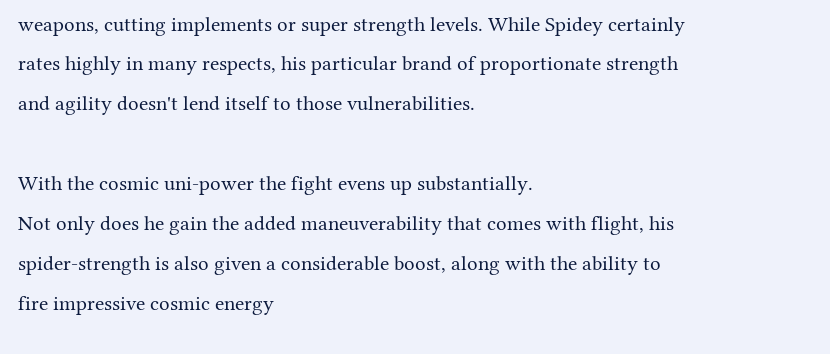weapons, cutting implements or super strength levels. While Spidey certainly rates highly in many respects, his particular brand of proportionate strength and agility doesn't lend itself to those vulnerabilities.

With the cosmic uni-power the fight evens up substantially.
Not only does he gain the added maneuverability that comes with flight, his spider-strength is also given a considerable boost, along with the ability to fire impressive cosmic energy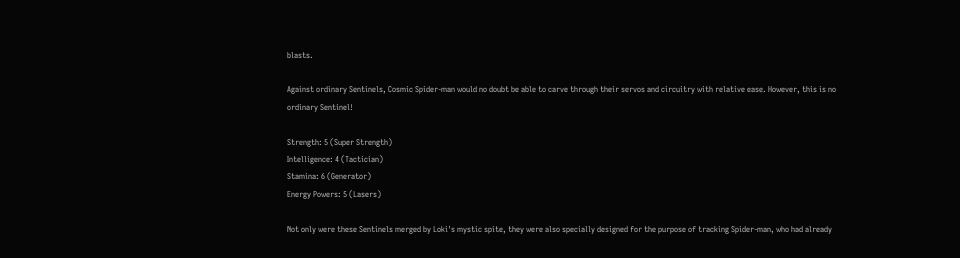blasts.

Against ordinary Sentinels, Cosmic Spider-man would no doubt be able to carve through their servos and circuitry with relative ease. However, this is no ordinary Sentinel!

Strength: 5 (Super Strength)
Intelligence: 4 (Tactician)
Stamina: 6 (Generator)
Energy Powers: 5 (Lasers)

Not only were these Sentinels merged by Loki's mystic spite, they were also specially designed for the purpose of tracking Spider-man, who had already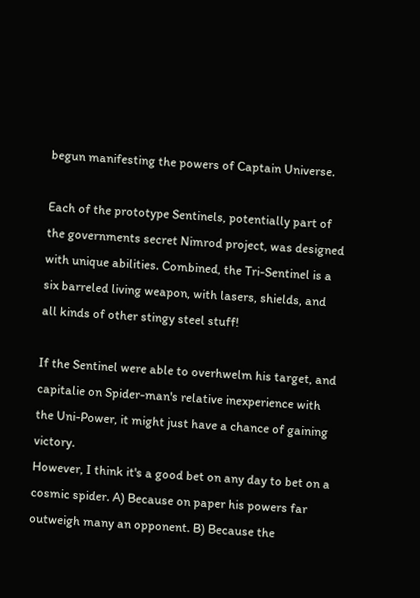begun manifesting the powers of Captain Universe.

Each of the prototype Sentinels, potentially part of the governments secret Nimrod project, was designed with unique abilities. Combined, the Tri-Sentinel is a six barreled living weapon, with lasers, shields, and all kinds of other stingy steel stuff!

If the Sentinel were able to overhwelm his target, and capitalie on Spider-man's relative inexperience with the Uni-Power, it might just have a chance of gaining victory.
However, I think it's a good bet on any day to bet on a cosmic spider. A) Because on paper his powers far outweigh many an opponent. B) Because the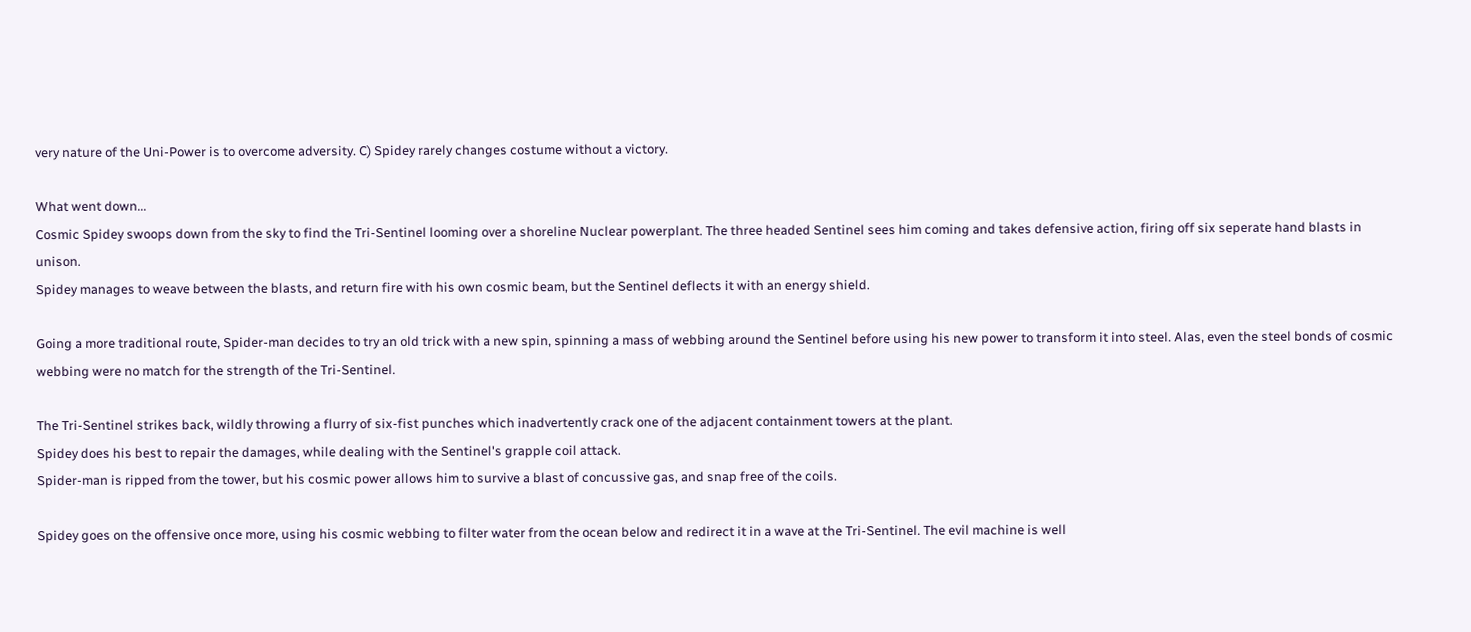very nature of the Uni-Power is to overcome adversity. C) Spidey rarely changes costume without a victory.

What went down...
Cosmic Spidey swoops down from the sky to find the Tri-Sentinel looming over a shoreline Nuclear powerplant. The three headed Sentinel sees him coming and takes defensive action, firing off six seperate hand blasts in unison.
Spidey manages to weave between the blasts, and return fire with his own cosmic beam, but the Sentinel deflects it with an energy shield.

Going a more traditional route, Spider-man decides to try an old trick with a new spin, spinning a mass of webbing around the Sentinel before using his new power to transform it into steel. Alas, even the steel bonds of cosmic webbing were no match for the strength of the Tri-Sentinel.

The Tri-Sentinel strikes back, wildly throwing a flurry of six-fist punches which inadvertently crack one of the adjacent containment towers at the plant.
Spidey does his best to repair the damages, while dealing with the Sentinel's grapple coil attack.
Spider-man is ripped from the tower, but his cosmic power allows him to survive a blast of concussive gas, and snap free of the coils.

Spidey goes on the offensive once more, using his cosmic webbing to filter water from the ocean below and redirect it in a wave at the Tri-Sentinel. The evil machine is well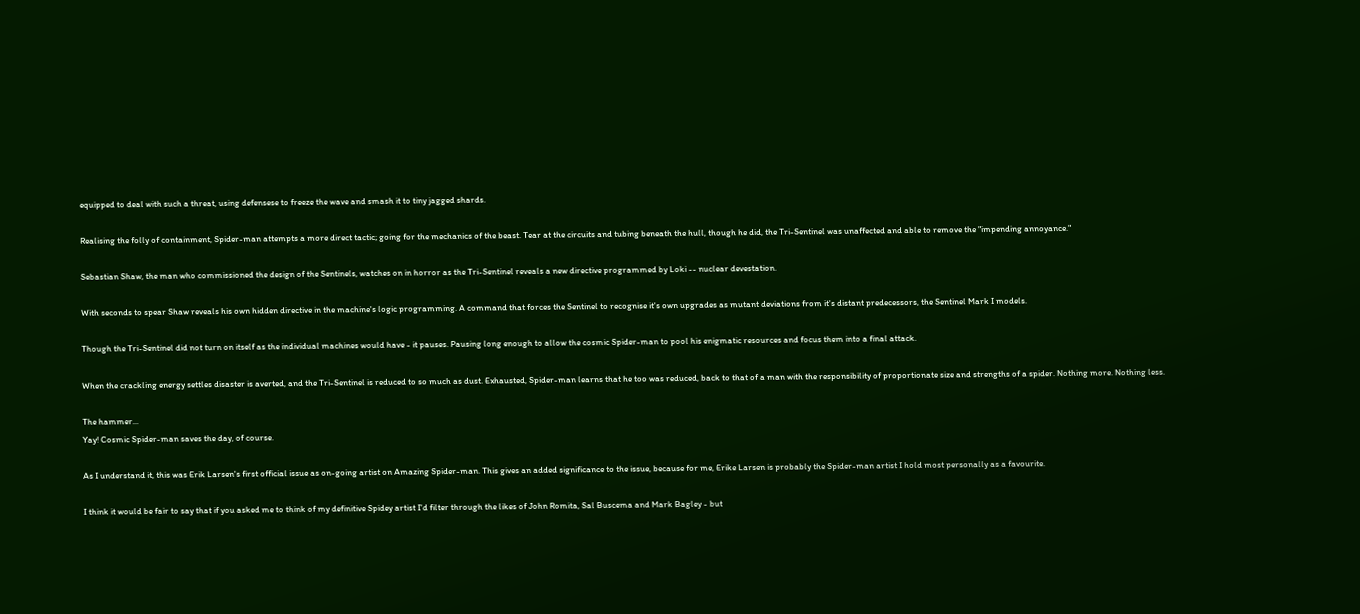equipped to deal with such a threat, using defensese to freeze the wave and smash it to tiny jagged shards.

Realising the folly of containment, Spider-man attempts a more direct tactic; going for the mechanics of the beast. Tear at the circuits and tubing beneath the hull, though he did, the Tri-Sentinel was unaffected and able to remove the "impending annoyance."

Sebastian Shaw, the man who commissioned the design of the Sentinels, watches on in horror as the Tri-Sentinel reveals a new directive programmed by Loki -- nuclear devestation.

With seconds to spear Shaw reveals his own hidden directive in the machine's logic programming. A command that forces the Sentinel to recognise it's own upgrades as mutant deviations from it's distant predecessors, the Sentinel Mark I models.

Though the Tri-Sentinel did not turn on itself as the individual machines would have - it pauses. Pausing long enough to allow the cosmic Spider-man to pool his enigmatic resources and focus them into a final attack.

When the crackling energy settles disaster is averted, and the Tri-Sentinel is reduced to so much as dust. Exhausted, Spider-man learns that he too was reduced, back to that of a man with the responsibility of proportionate size and strengths of a spider. Nothing more. Nothing less.

The hammer...
Yay! Cosmic Spider-man saves the day, of course.

As I understand it, this was Erik Larsen's first official issue as on-going artist on Amazing Spider-man. This gives an added significance to the issue, because for me, Erike Larsen is probably the Spider-man artist I hold most personally as a favourite.

I think it would be fair to say that if you asked me to think of my definitive Spidey artist I'd filter through the likes of John Romita, Sal Buscema and Mark Bagley - but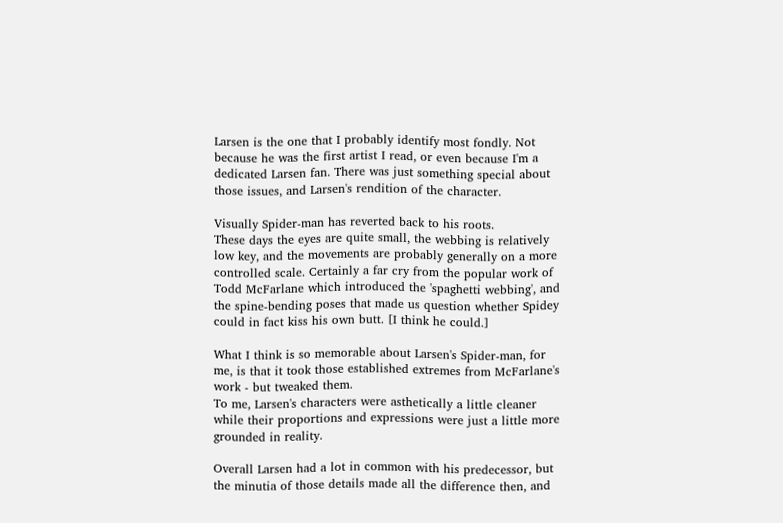Larsen is the one that I probably identify most fondly. Not because he was the first artist I read, or even because I'm a dedicated Larsen fan. There was just something special about those issues, and Larsen's rendition of the character.

Visually Spider-man has reverted back to his roots.
These days the eyes are quite small, the webbing is relatively low key, and the movements are probably generally on a more controlled scale. Certainly a far cry from the popular work of Todd McFarlane which introduced the 'spaghetti webbing', and the spine-bending poses that made us question whether Spidey could in fact kiss his own butt. [I think he could.]

What I think is so memorable about Larsen's Spider-man, for me, is that it took those established extremes from McFarlane's work - but tweaked them.
To me, Larsen's characters were asthetically a little cleaner while their proportions and expressions were just a little more grounded in reality.

Overall Larsen had a lot in common with his predecessor, but the minutia of those details made all the difference then, and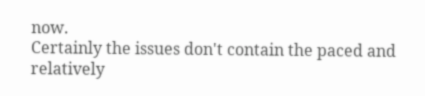now.
Certainly the issues don't contain the paced and relatively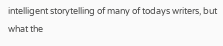intelligent storytelling of many of todays writers, but what the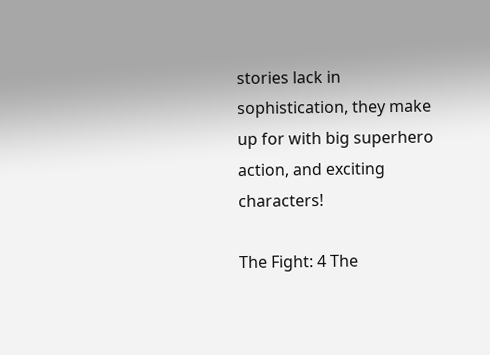stories lack in sophistication, they make up for with big superhero action, and exciting characters!

The Fight: 4 The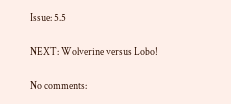Issue: 5.5

NEXT: Wolverine versus Lobo!

No comments: